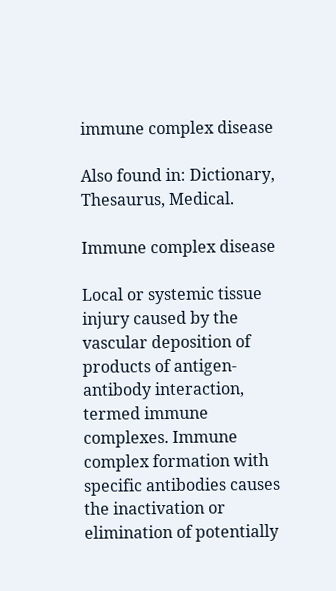immune complex disease

Also found in: Dictionary, Thesaurus, Medical.

Immune complex disease

Local or systemic tissue injury caused by the vascular deposition of products of antigen-antibody interaction, termed immune complexes. Immune complex formation with specific antibodies causes the inactivation or elimination of potentially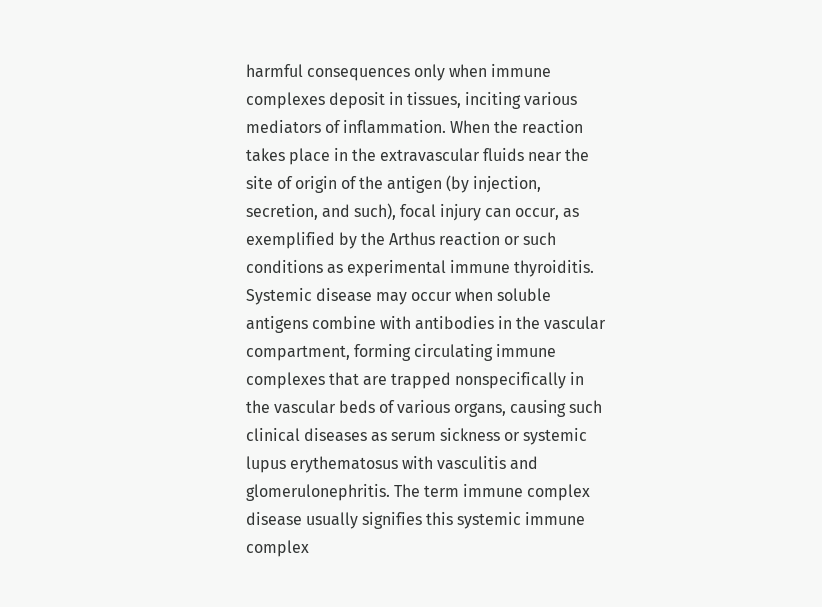harmful consequences only when immune complexes deposit in tissues, inciting various mediators of inflammation. When the reaction takes place in the extravascular fluids near the site of origin of the antigen (by injection, secretion, and such), focal injury can occur, as exemplified by the Arthus reaction or such conditions as experimental immune thyroiditis. Systemic disease may occur when soluble antigens combine with antibodies in the vascular compartment, forming circulating immune complexes that are trapped nonspecifically in the vascular beds of various organs, causing such clinical diseases as serum sickness or systemic lupus erythematosus with vasculitis and glomerulonephritis. The term immune complex disease usually signifies this systemic immune complex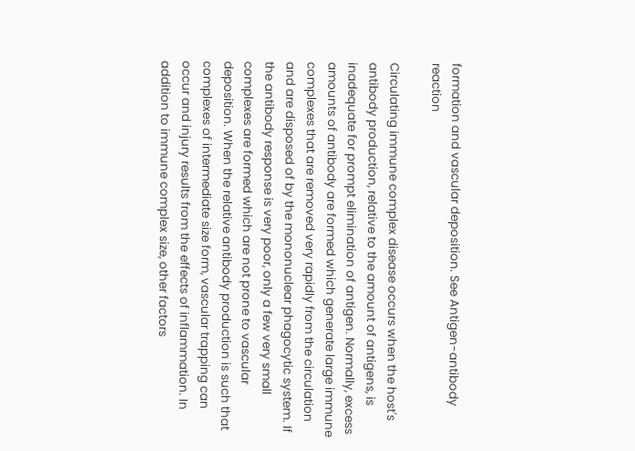formation and vascular deposition. See Antigen-antibody reaction

Circulating immune complex disease occurs when the host's antibody production, relative to the amount of antigens, is inadequate for prompt elimination of antigen. Normally, excess amounts of antibody are formed which generate large immune complexes that are removed very rapidly from the circulation and are disposed of by the mononuclear phagocytic system. If the antibody response is very poor, only a few very small complexes are formed which are not prone to vascular deposition. When the relative antibody production is such that complexes of intermediate size form, vascular trapping can occur and injury results from the effects of inflammation. In addition to immune complex size, other factors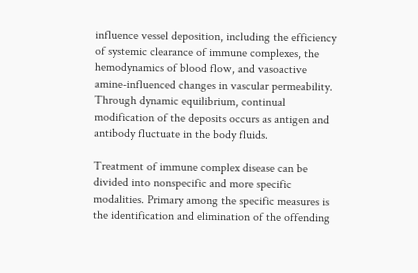influence vessel deposition, including the efficiency of systemic clearance of immune complexes, the hemodynamics of blood flow, and vasoactive amine-influenced changes in vascular permeability. Through dynamic equilibrium, continual modification of the deposits occurs as antigen and antibody fluctuate in the body fluids.

Treatment of immune complex disease can be divided into nonspecific and more specific modalities. Primary among the specific measures is the identification and elimination of the offending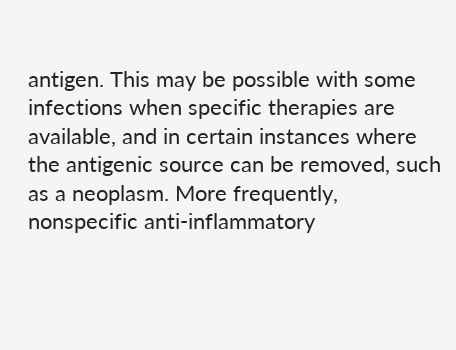antigen. This may be possible with some infections when specific therapies are available, and in certain instances where the antigenic source can be removed, such as a neoplasm. More frequently, nonspecific anti-inflammatory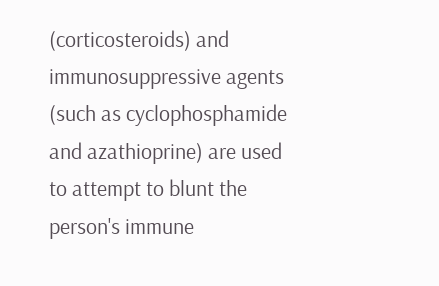(corticosteroids) and immunosuppressive agents (such as cyclophosphamide and azathioprine) are used to attempt to blunt the person's immune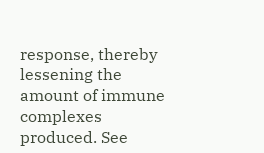response, thereby lessening the amount of immune complexes produced. See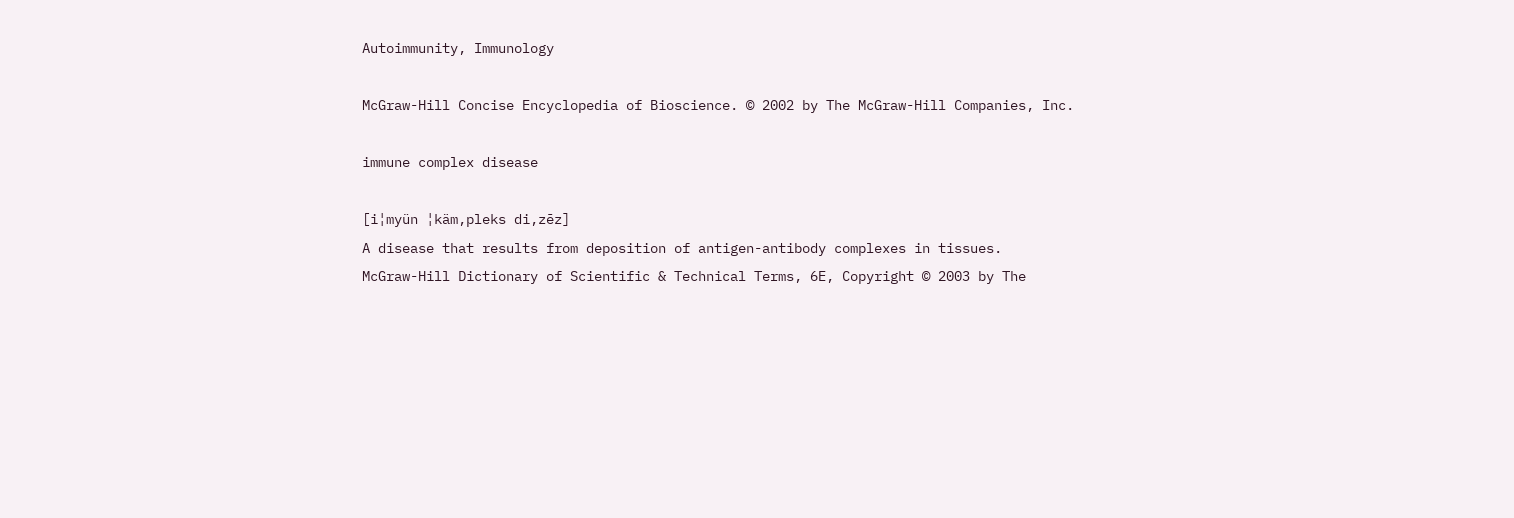Autoimmunity, Immunology

McGraw-Hill Concise Encyclopedia of Bioscience. © 2002 by The McGraw-Hill Companies, Inc.

immune complex disease

[i¦myün ¦käm‚pleks di‚zēz]
A disease that results from deposition of antigen-antibody complexes in tissues.
McGraw-Hill Dictionary of Scientific & Technical Terms, 6E, Copyright © 2003 by The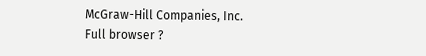McGraw-Hill Companies, Inc.
Full browser ?